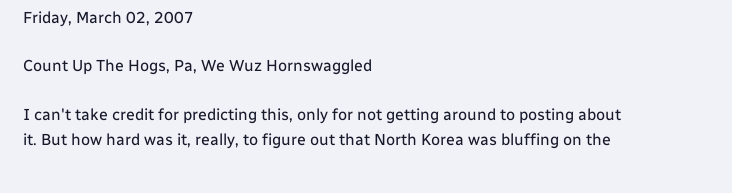Friday, March 02, 2007

Count Up The Hogs, Pa, We Wuz Hornswaggled

I can't take credit for predicting this, only for not getting around to posting about it. But how hard was it, really, to figure out that North Korea was bluffing on the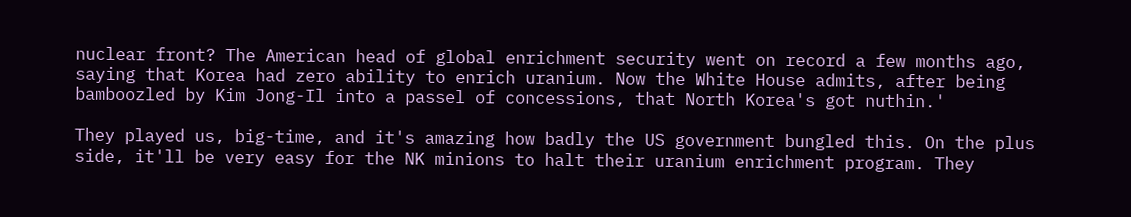nuclear front? The American head of global enrichment security went on record a few months ago, saying that Korea had zero ability to enrich uranium. Now the White House admits, after being bamboozled by Kim Jong-Il into a passel of concessions, that North Korea's got nuthin.'

They played us, big-time, and it's amazing how badly the US government bungled this. On the plus side, it'll be very easy for the NK minions to halt their uranium enrichment program. They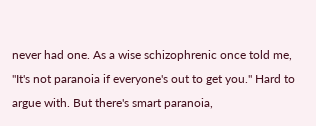never had one. As a wise schizophrenic once told me, "It's not paranoia if everyone's out to get you." Hard to argue with. But there's smart paranoia,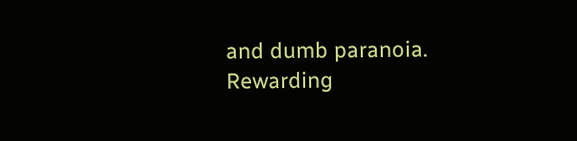and dumb paranoia. Rewarding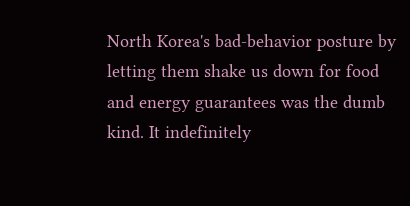North Korea's bad-behavior posture by letting them shake us down for food and energy guarantees was the dumb kind. It indefinitely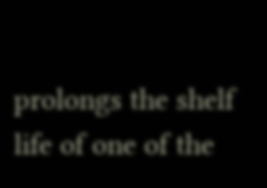prolongs the shelf life of one of the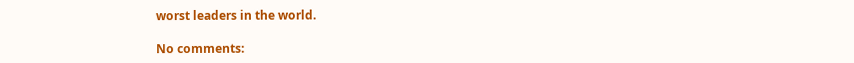worst leaders in the world.

No comments: